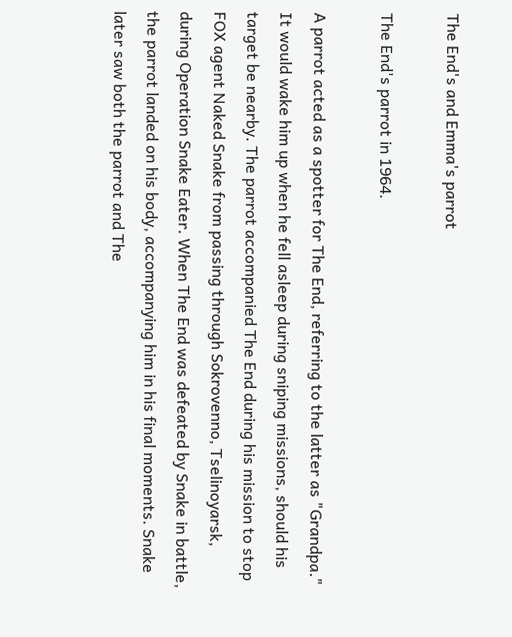The End's and Emma's parrot

The End's parrot in 1964.

A parrot acted as a spotter for The End, referring to the latter as "Grandpa." It would wake him up when he fell asleep during sniping missions, should his target be nearby. The parrot accompanied The End during his mission to stop FOX agent Naked Snake from passing through Sokrovenno, Tselinoyarsk, during Operation Snake Eater. When The End was defeated by Snake in battle, the parrot landed on his body, accompanying him in his final moments. Snake later saw both the parrot and The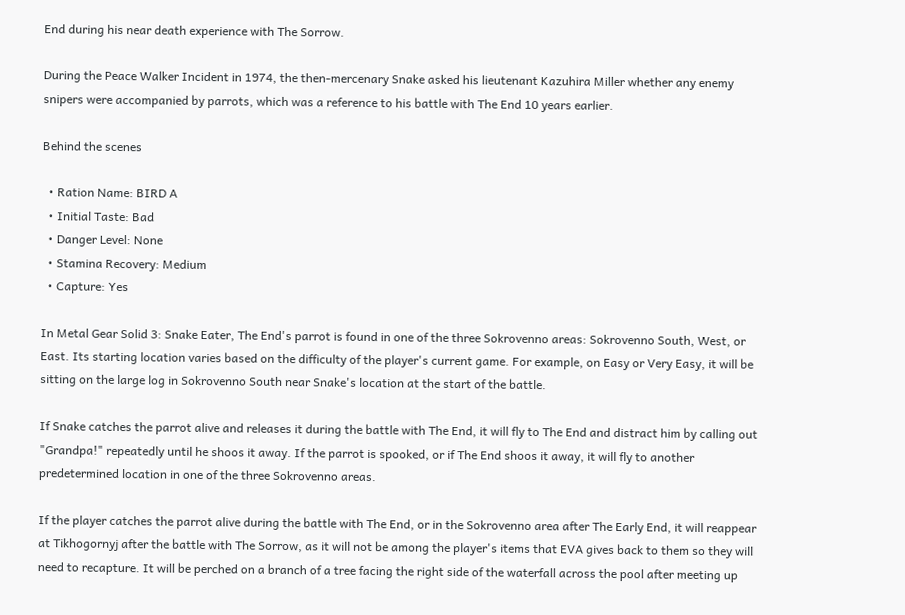End during his near death experience with The Sorrow.

During the Peace Walker Incident in 1974, the then-mercenary Snake asked his lieutenant Kazuhira Miller whether any enemy snipers were accompanied by parrots, which was a reference to his battle with The End 10 years earlier.

Behind the scenes

  • Ration Name: BIRD A
  • Initial Taste: Bad
  • Danger Level: None
  • Stamina Recovery: Medium
  • Capture: Yes

In Metal Gear Solid 3: Snake Eater, The End's parrot is found in one of the three Sokrovenno areas: Sokrovenno South, West, or East. Its starting location varies based on the difficulty of the player's current game. For example, on Easy or Very Easy, it will be sitting on the large log in Sokrovenno South near Snake's location at the start of the battle.

If Snake catches the parrot alive and releases it during the battle with The End, it will fly to The End and distract him by calling out "Grandpa!" repeatedly until he shoos it away. If the parrot is spooked, or if The End shoos it away, it will fly to another predetermined location in one of the three Sokrovenno areas.

If the player catches the parrot alive during the battle with The End, or in the Sokrovenno area after The Early End, it will reappear at Tikhogornyj after the battle with The Sorrow, as it will not be among the player's items that EVA gives back to them so they will need to recapture. It will be perched on a branch of a tree facing the right side of the waterfall across the pool after meeting up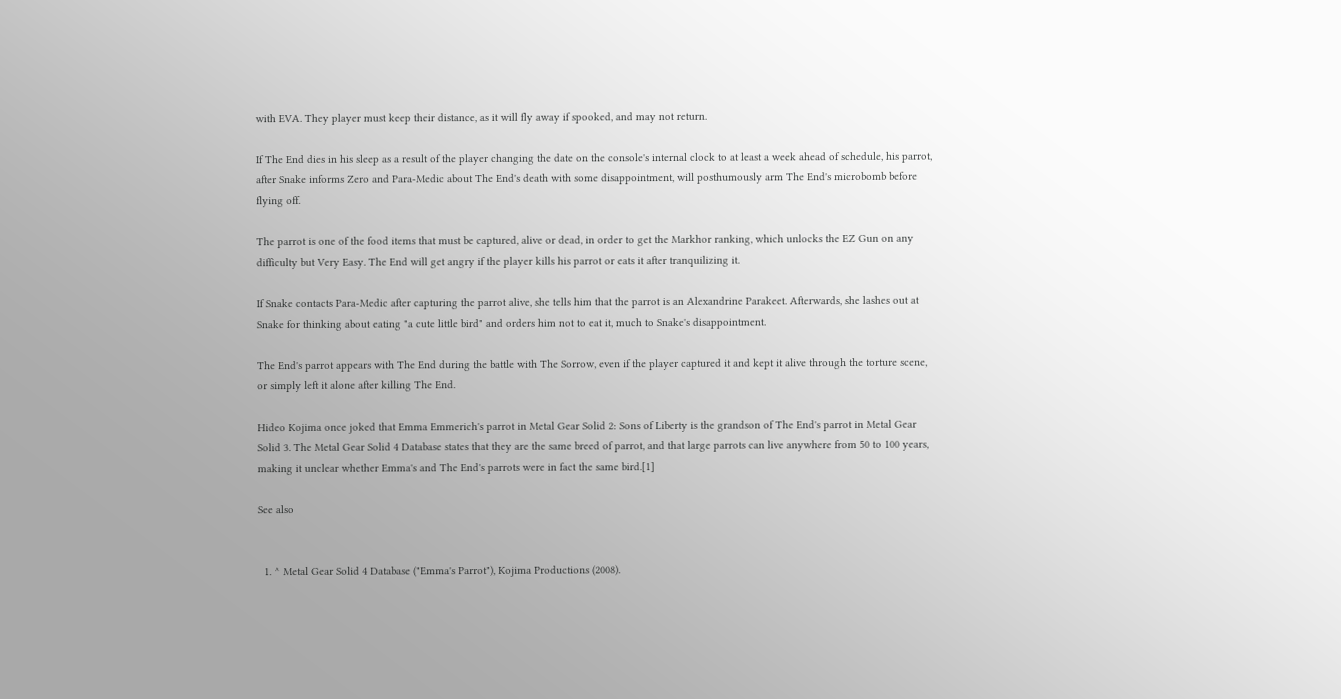with EVA. They player must keep their distance, as it will fly away if spooked, and may not return.

If The End dies in his sleep as a result of the player changing the date on the console's internal clock to at least a week ahead of schedule, his parrot, after Snake informs Zero and Para-Medic about The End's death with some disappointment, will posthumously arm The End's microbomb before flying off.

The parrot is one of the food items that must be captured, alive or dead, in order to get the Markhor ranking, which unlocks the EZ Gun on any difficulty but Very Easy. The End will get angry if the player kills his parrot or eats it after tranquilizing it.

If Snake contacts Para-Medic after capturing the parrot alive, she tells him that the parrot is an Alexandrine Parakeet. Afterwards, she lashes out at Snake for thinking about eating "a cute little bird" and orders him not to eat it, much to Snake's disappointment.

The End's parrot appears with The End during the battle with The Sorrow, even if the player captured it and kept it alive through the torture scene, or simply left it alone after killing The End.

Hideo Kojima once joked that Emma Emmerich's parrot in Metal Gear Solid 2: Sons of Liberty is the grandson of The End's parrot in Metal Gear Solid 3. The Metal Gear Solid 4 Database states that they are the same breed of parrot, and that large parrots can live anywhere from 50 to 100 years, making it unclear whether Emma's and The End's parrots were in fact the same bird.[1]

See also


  1. ^ Metal Gear Solid 4 Database ("Emma's Parrot"), Kojima Productions (2008).